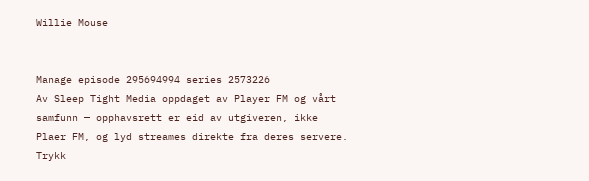Willie Mouse


Manage episode 295694994 series 2573226
Av Sleep Tight Media oppdaget av Player FM og vårt samfunn — opphavsrett er eid av utgiveren, ikke Plaer FM, og lyd streames direkte fra deres servere. Trykk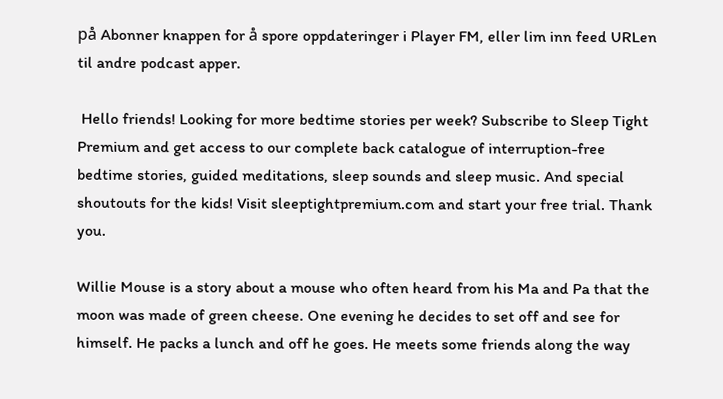på Abonner knappen for å spore oppdateringer i Player FM, eller lim inn feed URLen til andre podcast apper.

 Hello friends! Looking for more bedtime stories per week? Subscribe to Sleep Tight Premium and get access to our complete back catalogue of interruption-free bedtime stories, guided meditations, sleep sounds and sleep music. And special shoutouts for the kids! Visit sleeptightpremium.com and start your free trial. Thank you.

Willie Mouse is a story about a mouse who often heard from his Ma and Pa that the moon was made of green cheese. One evening he decides to set off and see for himself. He packs a lunch and off he goes. He meets some friends along the way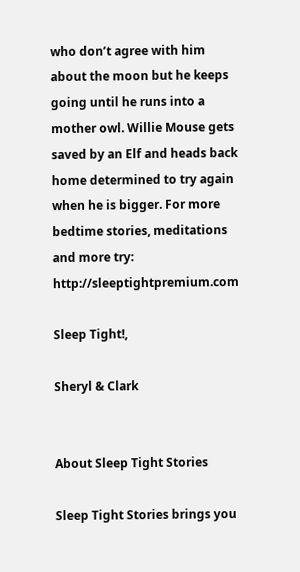who don’t agree with him about the moon but he keeps going until he runs into a mother owl. Willie Mouse gets saved by an Elf and heads back home determined to try again when he is bigger. For more bedtime stories, meditations and more try: http://sleeptightpremium.com

Sleep Tight!,

Sheryl & Clark


About Sleep Tight Stories

Sleep Tight Stories brings you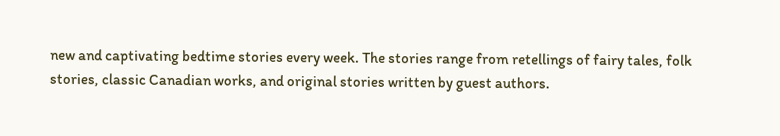new and captivating bedtime stories every week. The stories range from retellings of fairy tales, folk stories, classic Canadian works, and original stories written by guest authors.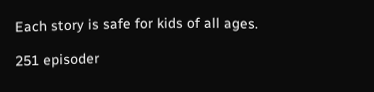Each story is safe for kids of all ages.

251 episoder